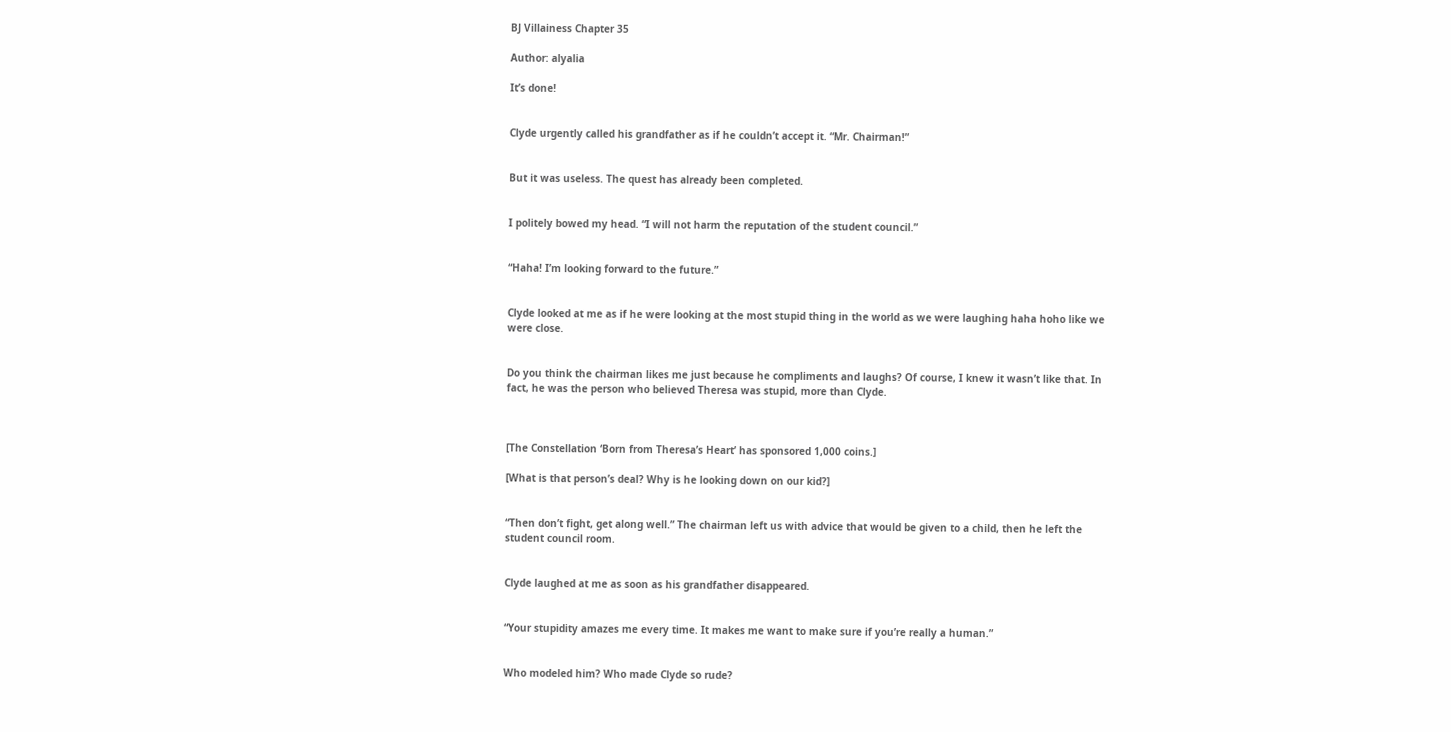BJ Villainess Chapter 35

Author: alyalia

It’s done!


Clyde urgently called his grandfather as if he couldn’t accept it. “Mr. Chairman!”


But it was useless. The quest has already been completed.


I politely bowed my head. “I will not harm the reputation of the student council.”


“Haha! I’m looking forward to the future.”


Clyde looked at me as if he were looking at the most stupid thing in the world as we were laughing haha hoho like we were close.


Do you think the chairman likes me just because he compliments and laughs? Of course, I knew it wasn’t like that. In fact, he was the person who believed Theresa was stupid, more than Clyde.



[The Constellation ‘Born from Theresa’s Heart’ has sponsored 1,000 coins.]

[What is that person’s deal? Why is he looking down on our kid?]


“Then don’t fight, get along well.” The chairman left us with advice that would be given to a child, then he left the student council room.


Clyde laughed at me as soon as his grandfather disappeared.


“Your stupidity amazes me every time. It makes me want to make sure if you’re really a human.”


Who modeled him? Who made Clyde so rude?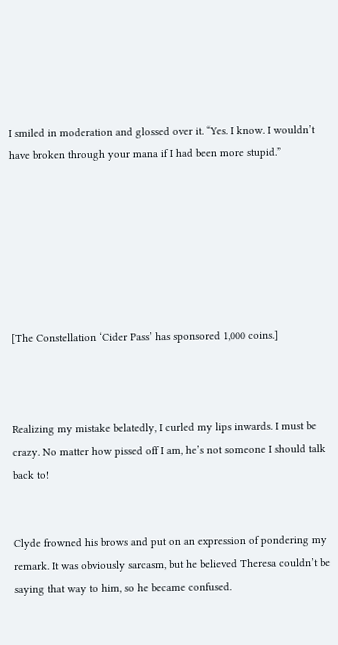I smiled in moderation and glossed over it. “Yes. I know. I wouldn’t have broken through your mana if I had been more stupid.”







[The Constellation ‘Cider Pass’ has sponsored 1,000 coins.]



Realizing my mistake belatedly, I curled my lips inwards. I must be crazy. No matter how pissed off I am, he’s not someone I should talk back to!


Clyde frowned his brows and put on an expression of pondering my remark. It was obviously sarcasm, but he believed Theresa couldn’t be saying that way to him, so he became confused.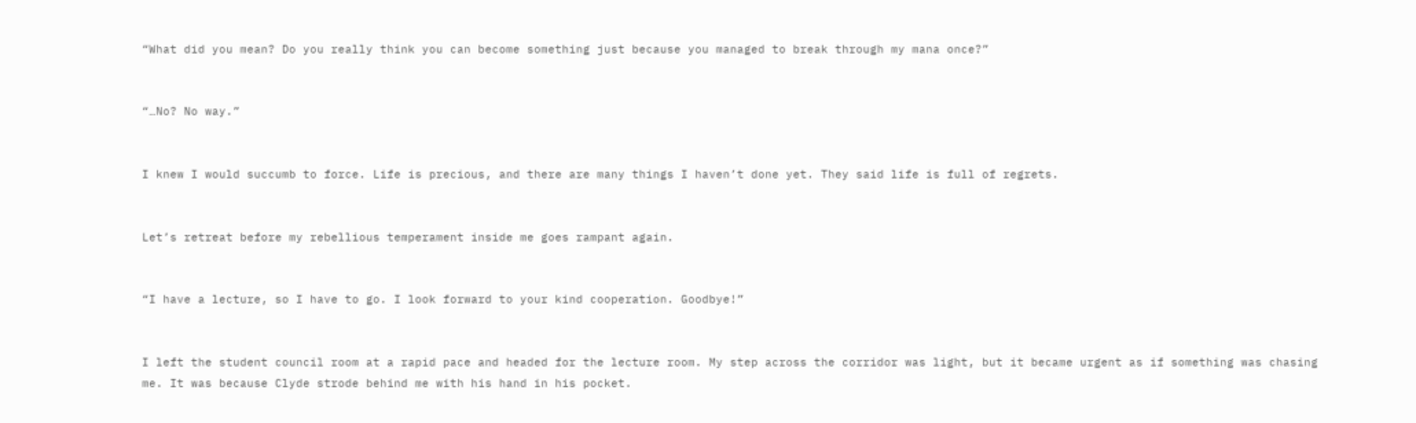“What did you mean? Do you really think you can become something just because you managed to break through my mana once?”


“…No? No way.”


I knew I would succumb to force. Life is precious, and there are many things I haven’t done yet. They said life is full of regrets.


Let’s retreat before my rebellious temperament inside me goes rampant again.


“I have a lecture, so I have to go. I look forward to your kind cooperation. Goodbye!”


I left the student council room at a rapid pace and headed for the lecture room. My step across the corridor was light, but it became urgent as if something was chasing me. It was because Clyde strode behind me with his hand in his pocket.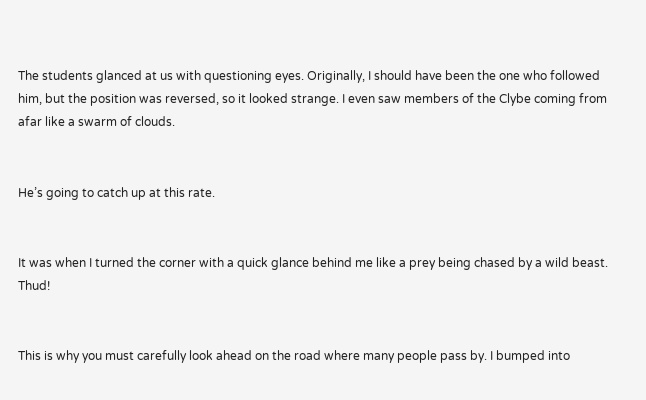The students glanced at us with questioning eyes. Originally, I should have been the one who followed him, but the position was reversed, so it looked strange. I even saw members of the Clybe coming from afar like a swarm of clouds.


He’s going to catch up at this rate.


It was when I turned the corner with a quick glance behind me like a prey being chased by a wild beast. Thud!


This is why you must carefully look ahead on the road where many people pass by. I bumped into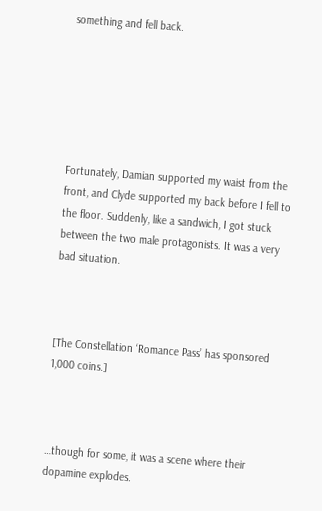something and fell back.






Fortunately, Damian supported my waist from the front, and Clyde supported my back before I fell to the floor. Suddenly, like a sandwich, I got stuck between the two male protagonists. It was a very bad situation.



[The Constellation ‘Romance Pass’ has sponsored 1,000 coins.]



…though for some, it was a scene where their dopamine explodes.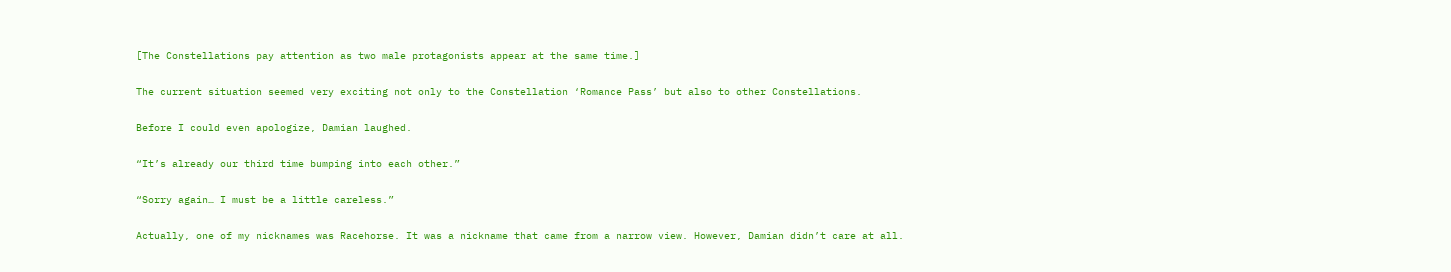[The Constellations pay attention as two male protagonists appear at the same time.]


The current situation seemed very exciting not only to the Constellation ‘Romance Pass’ but also to other Constellations.


Before I could even apologize, Damian laughed.


“It’s already our third time bumping into each other.”


“Sorry again… I must be a little careless.”


Actually, one of my nicknames was Racehorse. It was a nickname that came from a narrow view. However, Damian didn’t care at all.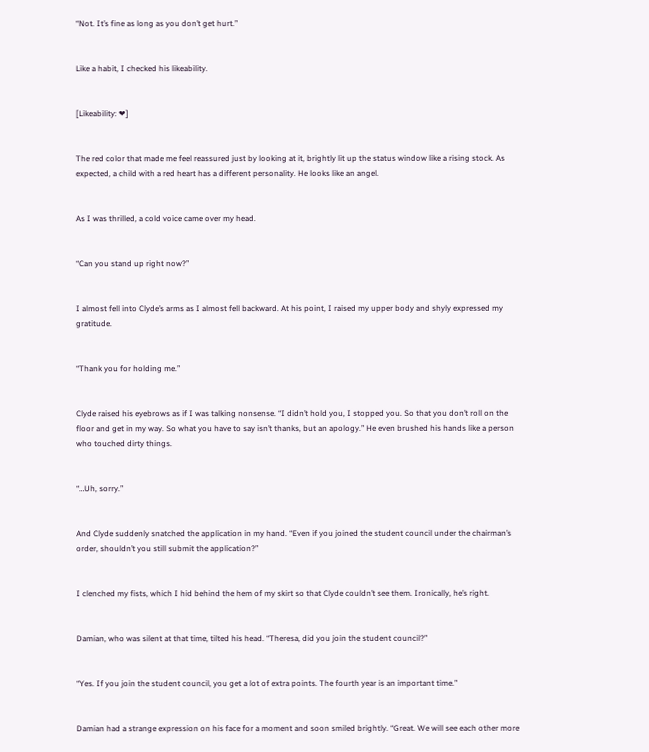“Not. It’s fine as long as you don’t get hurt.”


Like a habit, I checked his likeability.


[Likeability: ❤]


The red color that made me feel reassured just by looking at it, brightly lit up the status window like a rising stock. As expected, a child with a red heart has a different personality. He looks like an angel.


As I was thrilled, a cold voice came over my head.


“Can you stand up right now?”


I almost fell into Clyde’s arms as I almost fell backward. At his point, I raised my upper body and shyly expressed my gratitude.


“Thank you for holding me.”


Clyde raised his eyebrows as if I was talking nonsense. “I didn’t hold you, I stopped you. So that you don’t roll on the floor and get in my way. So what you have to say isn’t thanks, but an apology.” He even brushed his hands like a person who touched dirty things.


“…Uh, sorry.”


And Clyde suddenly snatched the application in my hand. “Even if you joined the student council under the chairman’s order, shouldn’t you still submit the application?”


I clenched my fists, which I hid behind the hem of my skirt so that Clyde couldn’t see them. Ironically, he’s right.


Damian, who was silent at that time, tilted his head. “Theresa, did you join the student council?”


“Yes. If you join the student council, you get a lot of extra points. The fourth year is an important time.”


Damian had a strange expression on his face for a moment and soon smiled brightly. “Great. We will see each other more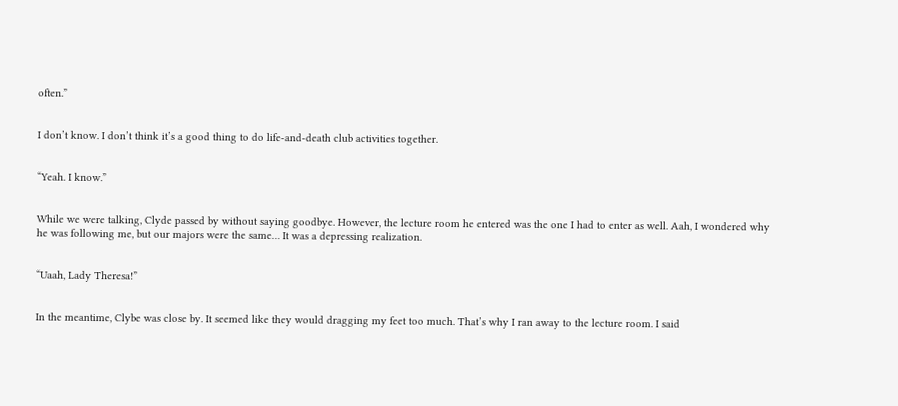often.”


I don’t know. I don’t think it’s a good thing to do life-and-death club activities together.


“Yeah. I know.”


While we were talking, Clyde passed by without saying goodbye. However, the lecture room he entered was the one I had to enter as well. Aah, I wondered why he was following me, but our majors were the same… It was a depressing realization.


“Uaah, Lady Theresa!”


In the meantime, Clybe was close by. It seemed like they would dragging my feet too much. That’s why I ran away to the lecture room. I said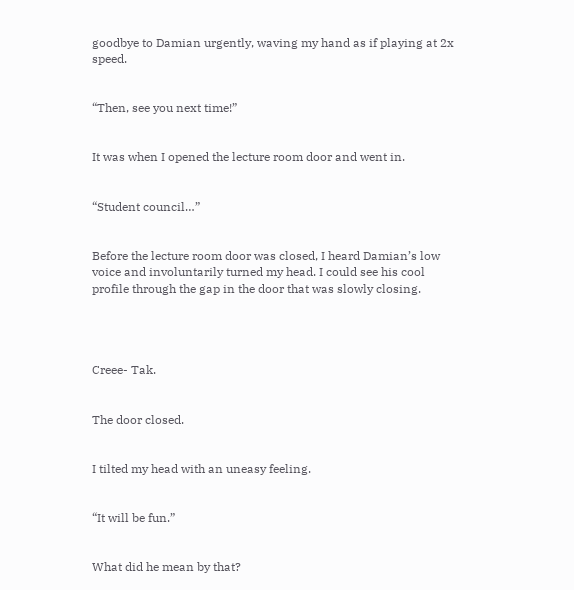goodbye to Damian urgently, waving my hand as if playing at 2x speed.


“Then, see you next time!”


It was when I opened the lecture room door and went in.


“Student council…”


Before the lecture room door was closed, I heard Damian’s low voice and involuntarily turned my head. I could see his cool profile through the gap in the door that was slowly closing.




Creee- Tak.


The door closed.


I tilted my head with an uneasy feeling.


“It will be fun.”


What did he mean by that?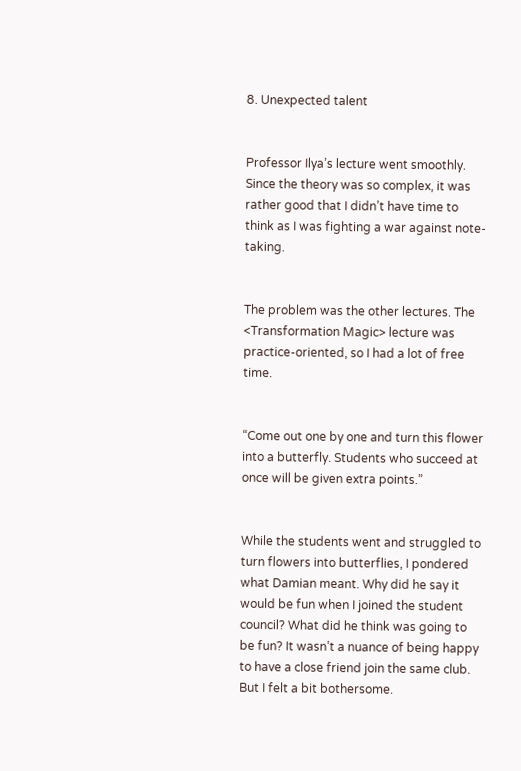8. Unexpected talent


Professor Ilya’s lecture went smoothly. Since the theory was so complex, it was rather good that I didn’t have time to think as I was fighting a war against note-taking.


The problem was the other lectures. The <Transformation Magic> lecture was practice-oriented, so I had a lot of free time.


“Come out one by one and turn this flower into a butterfly. Students who succeed at once will be given extra points.”


While the students went and struggled to turn flowers into butterflies, I pondered what Damian meant. Why did he say it would be fun when I joined the student council? What did he think was going to be fun? It wasn’t a nuance of being happy to have a close friend join the same club. But I felt a bit bothersome.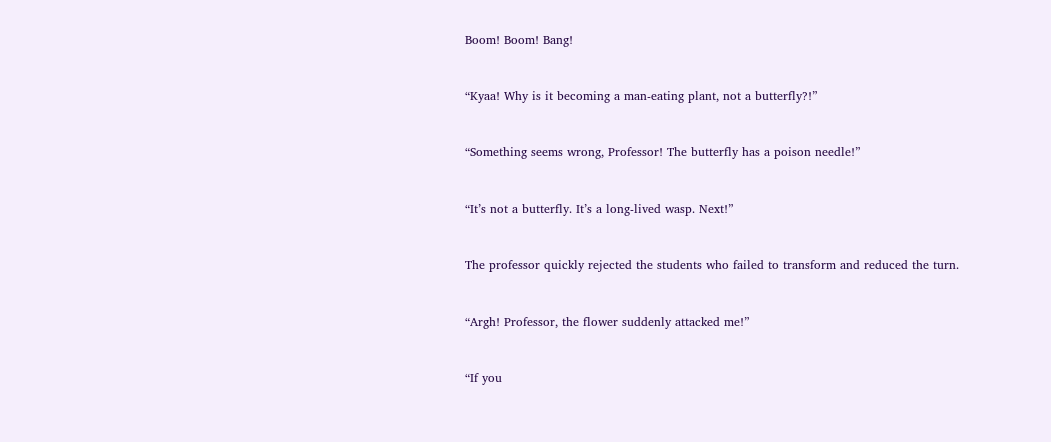Boom! Boom! Bang!


“Kyaa! Why is it becoming a man-eating plant, not a butterfly?!”


“Something seems wrong, Professor! The butterfly has a poison needle!”


“It’s not a butterfly. It’s a long-lived wasp. Next!”


The professor quickly rejected the students who failed to transform and reduced the turn.


“Argh! Professor, the flower suddenly attacked me!”


“If you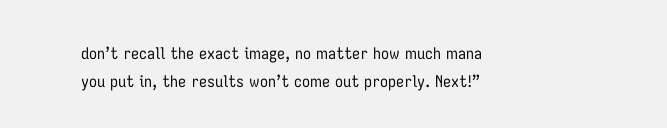don’t recall the exact image, no matter how much mana you put in, the results won’t come out properly. Next!”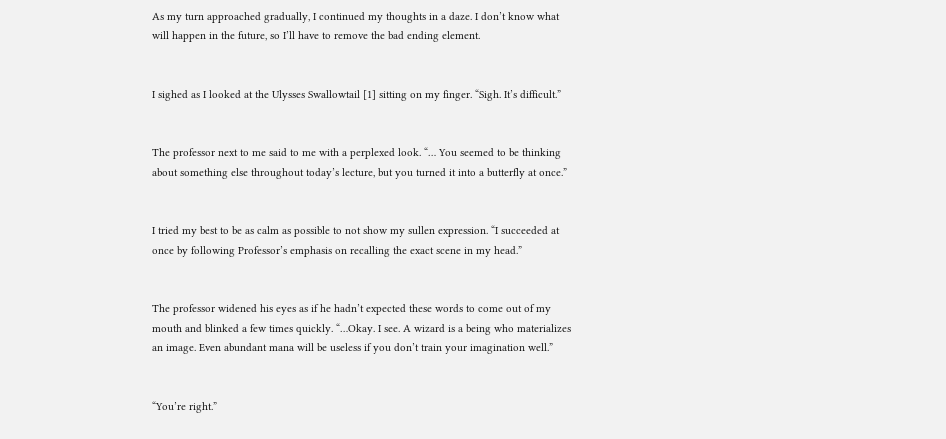As my turn approached gradually, I continued my thoughts in a daze. I don’t know what will happen in the future, so I’ll have to remove the bad ending element.


I sighed as I looked at the Ulysses Swallowtail [1] sitting on my finger. “Sigh. It’s difficult.”


The professor next to me said to me with a perplexed look. “… You seemed to be thinking about something else throughout today’s lecture, but you turned it into a butterfly at once.”


I tried my best to be as calm as possible to not show my sullen expression. “I succeeded at once by following Professor’s emphasis on recalling the exact scene in my head.”


The professor widened his eyes as if he hadn’t expected these words to come out of my mouth and blinked a few times quickly. “…Okay. I see. A wizard is a being who materializes an image. Even abundant mana will be useless if you don’t train your imagination well.”


“You’re right.”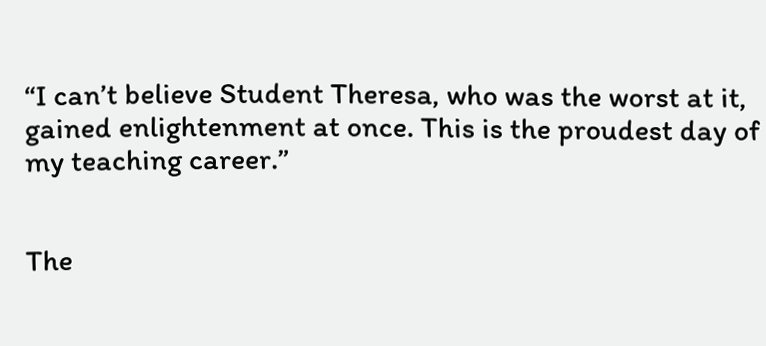“I can’t believe Student Theresa, who was the worst at it, gained enlightenment at once. This is the proudest day of my teaching career.”


The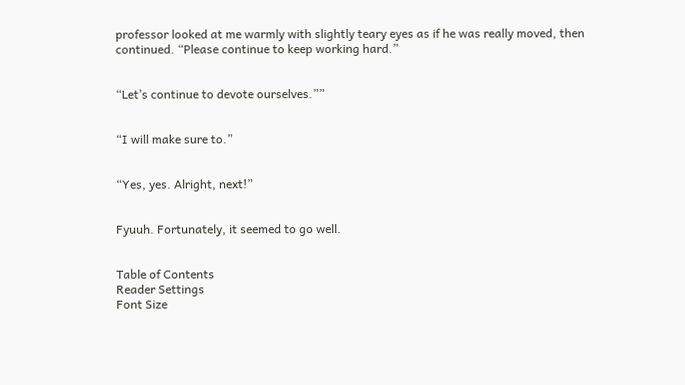professor looked at me warmly with slightly teary eyes as if he was really moved, then continued. “Please continue to keep working hard.”


“Let’s continue to devote ourselves.””


“I will make sure to.”


“Yes, yes. Alright, next!”


Fyuuh. Fortunately, it seemed to go well.


Table of Contents
Reader Settings
Font Size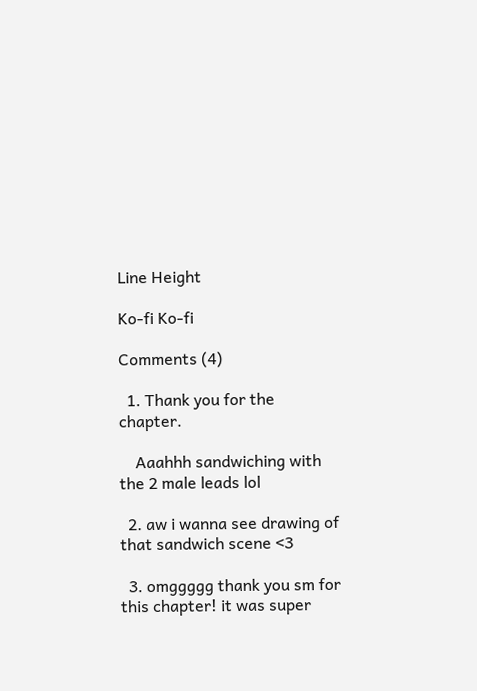Line Height

Ko-fi Ko-fi

Comments (4)

  1. Thank you for the chapter.

    Aaahhh sandwiching with the 2 male leads lol

  2. aw i wanna see drawing of that sandwich scene <3

  3. omggggg thank you sm for this chapter! it was super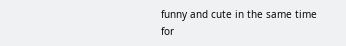funny and cute in the same time for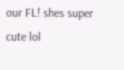our FL! shes super cute lol